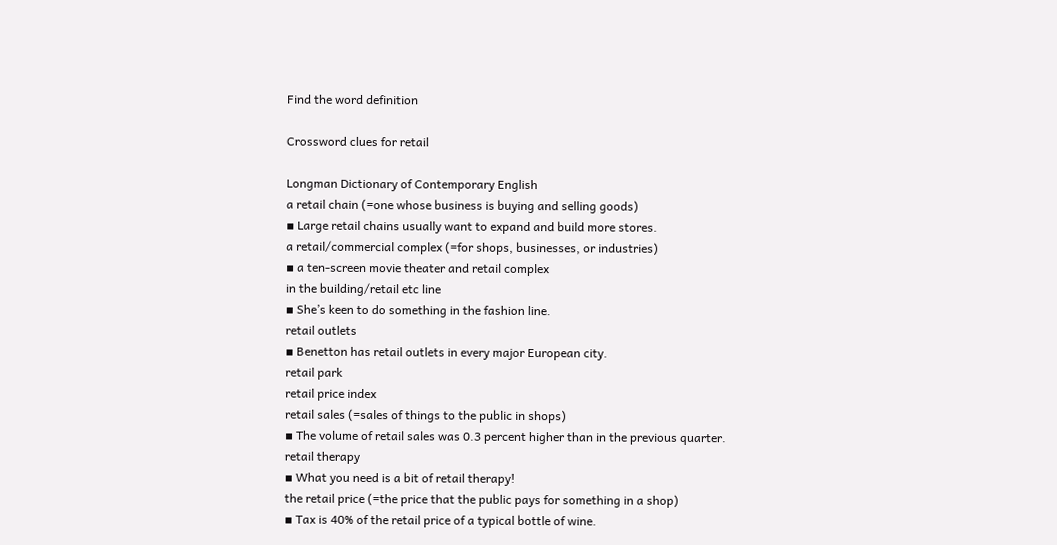Find the word definition

Crossword clues for retail

Longman Dictionary of Contemporary English
a retail chain (=one whose business is buying and selling goods)
▪ Large retail chains usually want to expand and build more stores.
a retail/commercial complex (=for shops, businesses, or industries)
▪ a ten-screen movie theater and retail complex
in the building/retail etc line
▪ She’s keen to do something in the fashion line.
retail outlets
▪ Benetton has retail outlets in every major European city.
retail park
retail price index
retail sales (=sales of things to the public in shops)
▪ The volume of retail sales was 0.3 percent higher than in the previous quarter.
retail therapy
▪ What you need is a bit of retail therapy!
the retail price (=the price that the public pays for something in a shop)
▪ Tax is 40% of the retail price of a typical bottle of wine.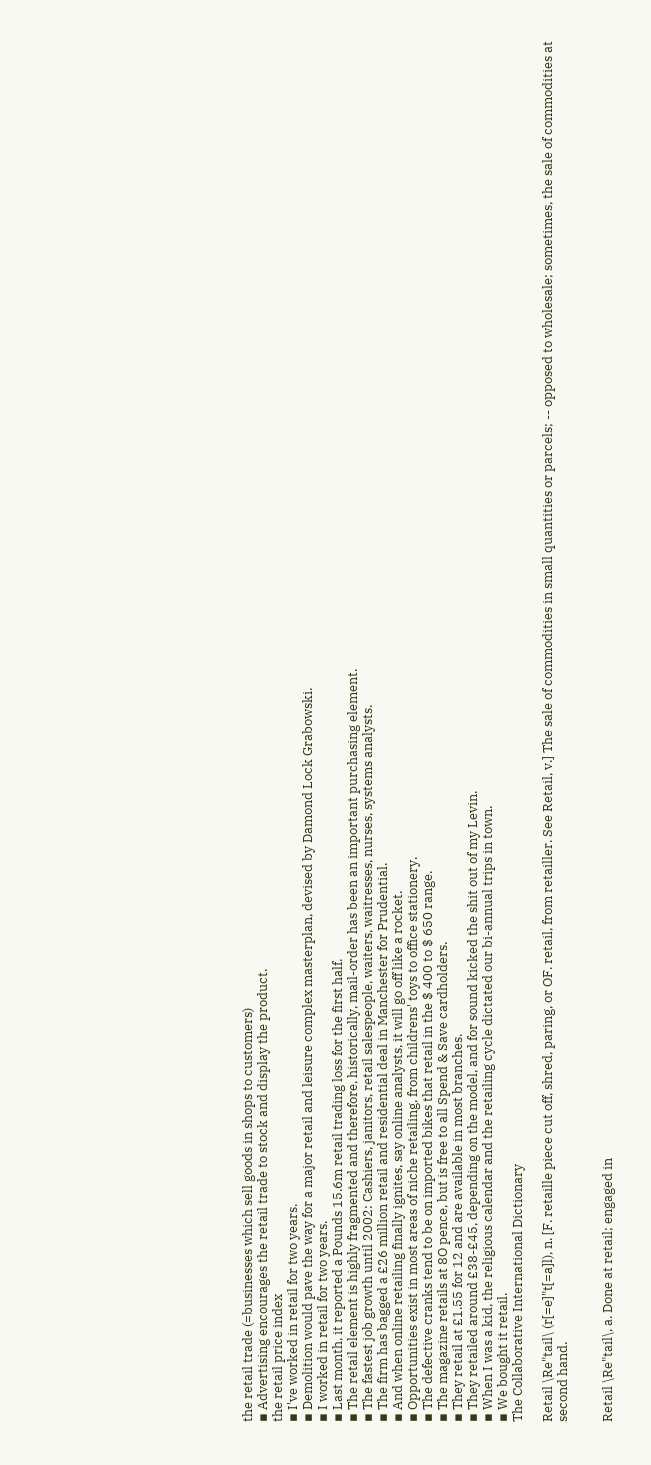the retail trade (=businesses which sell goods in shops to customers)
▪ Advertising encourages the retail trade to stock and display the product.
the retail price index
▪ I've worked in retail for two years.
▪ Demolition would pave the way for a major retail and leisure complex masterplan, devised by Damond Lock Grabowski.
▪ I worked in retail for two years.
▪ Last month, it reported a Pounds 15.6m retail trading loss for the first half.
▪ The retail element is highly fragmented and therefore, historically, mail-order has been an important purchasing element.
▪ The fastest job growth until 2002: Cashiers, janitors, retail salespeople, waiters, waitresses, nurses, systems analysts.
▪ The firm has bagged a £26 million retail and residential deal in Manchester for Prudential.
▪ And when online retailing finally ignites, say online analysts, it will go off like a rocket.
▪ Opportunities exist in most areas of niche retailing, from childrens' toys to office stationery.
▪ The defective cranks tend to be on imported bikes that retail in the $ 400 to $ 650 range.
▪ The magazine retails at 8O pence, but is free to all Spend & Save cardholders.
▪ They retail at £1.55 for 12 and are available in most branches.
▪ They retailed around £38-£45, depending on the model, and for sound kicked the shit out of my Levin.
▪ When I was a kid, the religious calendar and the retailing cycle dictated our bi-annual trips in town.
▪ We bought it retail.
The Collaborative International Dictionary

Retail \Re"tail\ (r[=e]"t[=a]l), n. [F. retaille piece cut off, shred, paring, or OF. retail, from retailler. See Retail, v.] The sale of commodities in small quantities or parcels; -- opposed to wholesale; sometimes, the sale of commodities at second hand.


Retail \Re"tail\, a. Done at retail; engaged in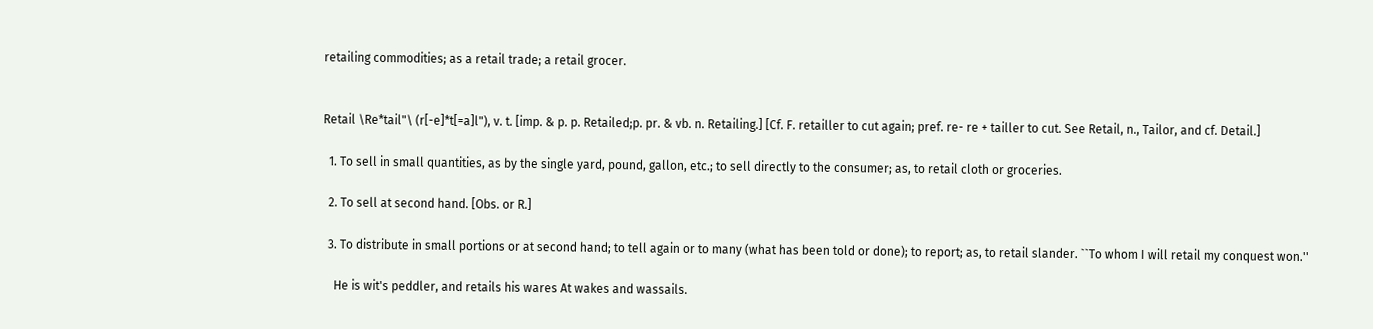retailing commodities; as a retail trade; a retail grocer.


Retail \Re*tail"\ (r[-e]*t[=a]l"), v. t. [imp. & p. p. Retailed;p. pr. & vb. n. Retailing.] [Cf. F. retailler to cut again; pref. re- re + tailler to cut. See Retail, n., Tailor, and cf. Detail.]

  1. To sell in small quantities, as by the single yard, pound, gallon, etc.; to sell directly to the consumer; as, to retail cloth or groceries.

  2. To sell at second hand. [Obs. or R.]

  3. To distribute in small portions or at second hand; to tell again or to many (what has been told or done); to report; as, to retail slander. ``To whom I will retail my conquest won.''

    He is wit's peddler, and retails his wares At wakes and wassails.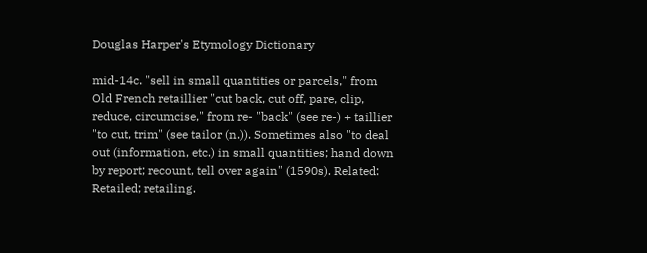Douglas Harper's Etymology Dictionary

mid-14c. "sell in small quantities or parcels," from Old French retaillier "cut back, cut off, pare, clip, reduce, circumcise," from re- "back" (see re-) + taillier "to cut, trim" (see tailor (n.)). Sometimes also "to deal out (information, etc.) in small quantities; hand down by report; recount, tell over again" (1590s). Related: Retailed; retailing.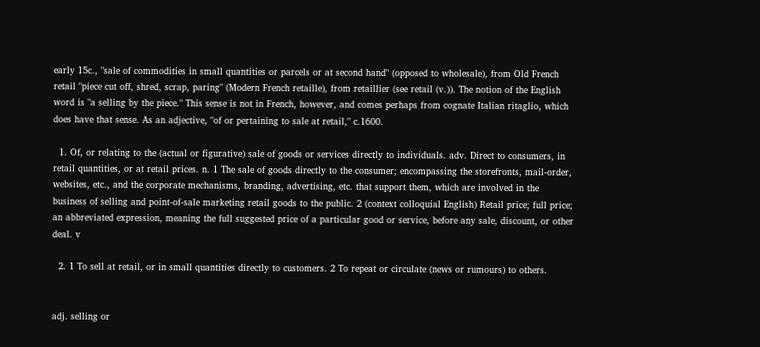early 15c., "sale of commodities in small quantities or parcels or at second hand" (opposed to wholesale), from Old French retail "piece cut off, shred, scrap, paring" (Modern French retaille), from retaillier (see retail (v.)). The notion of the English word is "a selling by the piece." This sense is not in French, however, and comes perhaps from cognate Italian ritaglio, which does have that sense. As an adjective, "of or pertaining to sale at retail," c.1600.

  1. Of, or relating to the (actual or figurative) sale of goods or services directly to individuals. adv. Direct to consumers, in retail quantities, or at retail prices. n. 1 The sale of goods directly to the consumer; encompassing the storefronts, mail-order, websites, etc., and the corporate mechanisms, branding, advertising, etc. that support them, which are involved in the business of selling and point-of-sale marketing retail goods to the public. 2 (context colloquial English) Retail price; full price; an abbreviated expression, meaning the full suggested price of a particular good or service, before any sale, discount, or other deal. v

  2. 1 To sell at retail, or in small quantities directly to customers. 2 To repeat or circulate (news or rumours) to others.


adj. selling or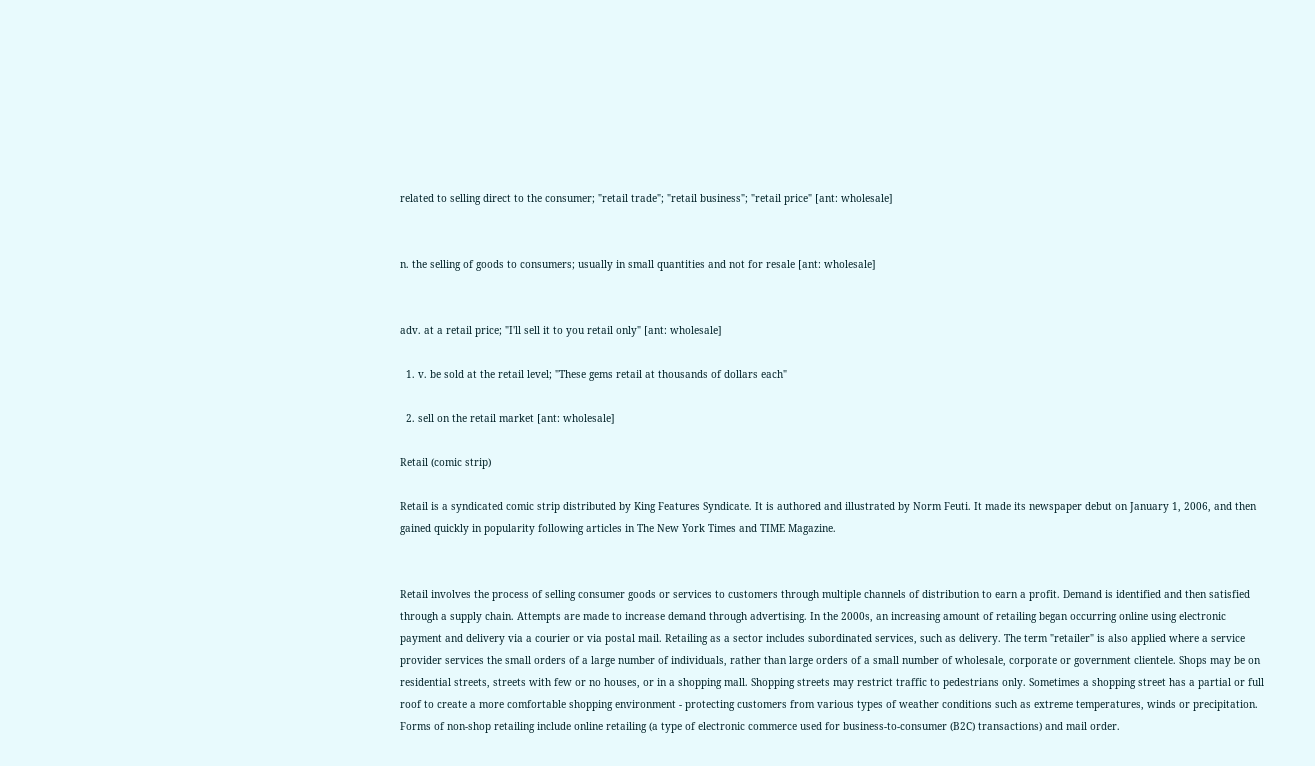related to selling direct to the consumer; "retail trade"; "retail business"; "retail price" [ant: wholesale]


n. the selling of goods to consumers; usually in small quantities and not for resale [ant: wholesale]


adv. at a retail price; "I'll sell it to you retail only" [ant: wholesale]

  1. v. be sold at the retail level; "These gems retail at thousands of dollars each"

  2. sell on the retail market [ant: wholesale]

Retail (comic strip)

Retail is a syndicated comic strip distributed by King Features Syndicate. It is authored and illustrated by Norm Feuti. It made its newspaper debut on January 1, 2006, and then gained quickly in popularity following articles in The New York Times and TIME Magazine.


Retail involves the process of selling consumer goods or services to customers through multiple channels of distribution to earn a profit. Demand is identified and then satisfied through a supply chain. Attempts are made to increase demand through advertising. In the 2000s, an increasing amount of retailing began occurring online using electronic payment and delivery via a courier or via postal mail. Retailing as a sector includes subordinated services, such as delivery. The term "retailer" is also applied where a service provider services the small orders of a large number of individuals, rather than large orders of a small number of wholesale, corporate or government clientele. Shops may be on residential streets, streets with few or no houses, or in a shopping mall. Shopping streets may restrict traffic to pedestrians only. Sometimes a shopping street has a partial or full roof to create a more comfortable shopping environment - protecting customers from various types of weather conditions such as extreme temperatures, winds or precipitation. Forms of non-shop retailing include online retailing (a type of electronic commerce used for business-to-consumer (B2C) transactions) and mail order.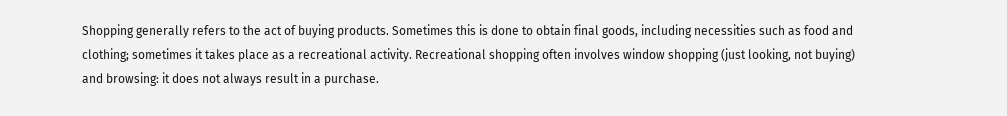Shopping generally refers to the act of buying products. Sometimes this is done to obtain final goods, including necessities such as food and clothing; sometimes it takes place as a recreational activity. Recreational shopping often involves window shopping (just looking, not buying) and browsing: it does not always result in a purchase.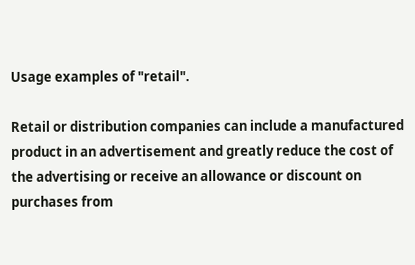Usage examples of "retail".

Retail or distribution companies can include a manufactured product in an advertisement and greatly reduce the cost of the advertising or receive an allowance or discount on purchases from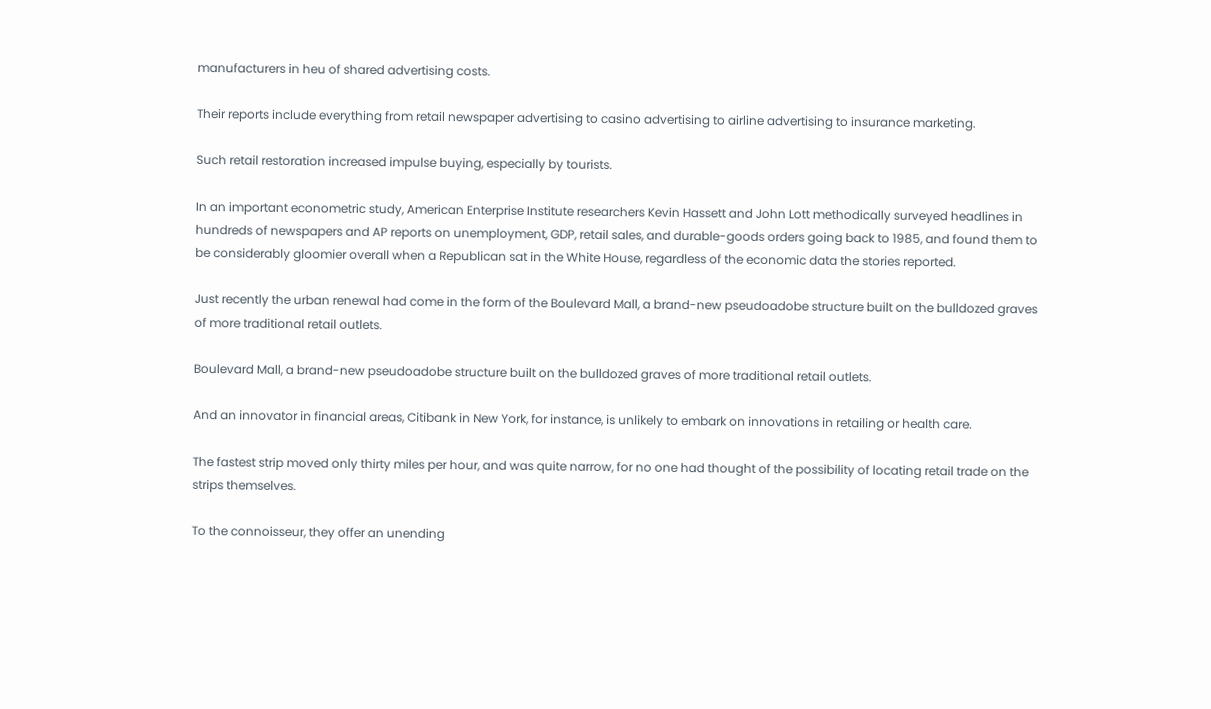manufacturers in heu of shared advertising costs.

Their reports include everything from retail newspaper advertising to casino advertising to airline advertising to insurance marketing.

Such retail restoration increased impulse buying, especially by tourists.

In an important econometric study, American Enterprise Institute researchers Kevin Hassett and John Lott methodically surveyed headlines in hundreds of newspapers and AP reports on unemployment, GDP, retail sales, and durable-goods orders going back to 1985, and found them to be considerably gloomier overall when a Republican sat in the White House, regardless of the economic data the stories reported.

Just recently the urban renewal had come in the form of the Boulevard Mall, a brand-new pseudoadobe structure built on the bulldozed graves of more traditional retail outlets.

Boulevard Mall, a brand-new pseudoadobe structure built on the bulldozed graves of more traditional retail outlets.

And an innovator in financial areas, Citibank in New York, for instance, is unlikely to embark on innovations in retailing or health care.

The fastest strip moved only thirty miles per hour, and was quite narrow, for no one had thought of the possibility of locating retail trade on the strips themselves.

To the connoisseur, they offer an unending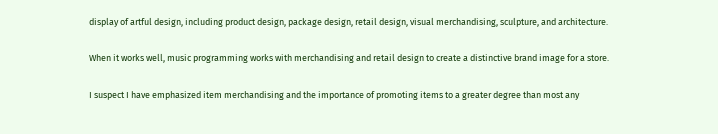display of artful design, including product design, package design, retail design, visual merchandising, sculpture, and architecture.

When it works well, music programming works with merchandising and retail design to create a distinctive brand image for a store.

I suspect I have emphasized item merchandising and the importance of promoting items to a greater degree than most any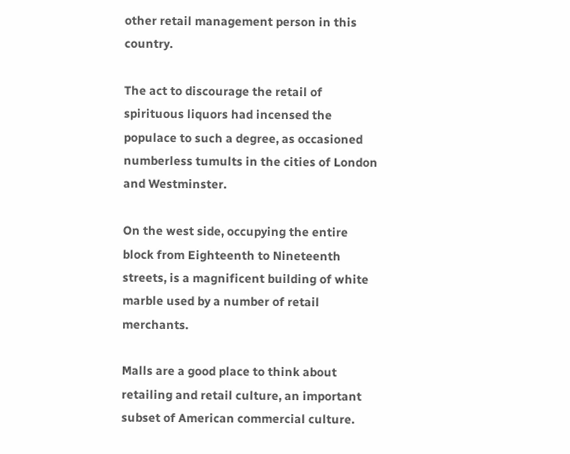other retail management person in this country.

The act to discourage the retail of spirituous liquors had incensed the populace to such a degree, as occasioned numberless tumults in the cities of London and Westminster.

On the west side, occupying the entire block from Eighteenth to Nineteenth streets, is a magnificent building of white marble used by a number of retail merchants.

Malls are a good place to think about retailing and retail culture, an important subset of American commercial culture.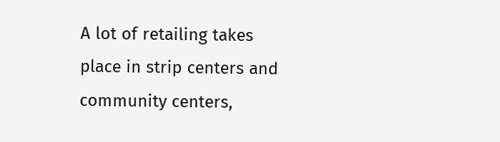A lot of retailing takes place in strip centers and community centers,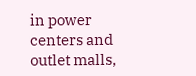in power centers and outlet malls,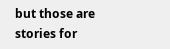but those are stories for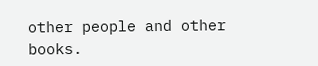other people and other books.